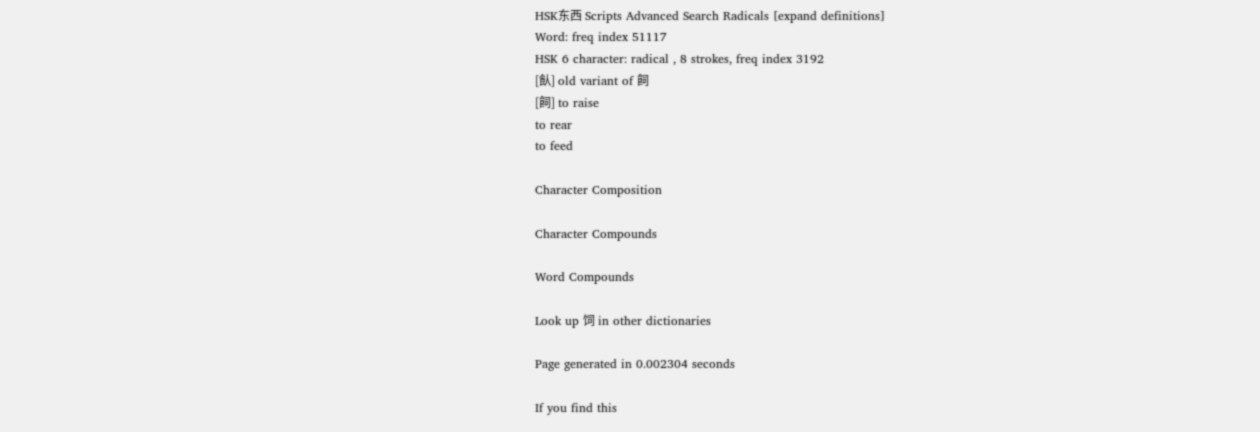HSK东西 Scripts Advanced Search Radicals [expand definitions]
Word: freq index 51117
HSK 6 character: radical , 8 strokes, freq index 3192
[飤] old variant of 飼
[飼] to raise
to rear
to feed

Character Composition

Character Compounds

Word Compounds

Look up 饲 in other dictionaries

Page generated in 0.002304 seconds

If you find this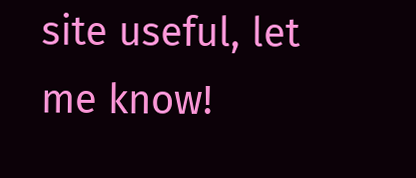site useful, let me know!